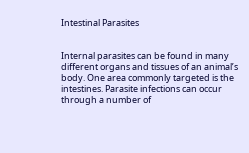Intestinal Parasites


Internal parasites can be found in many different organs and tissues of an animal’s body. One area commonly targeted is the intestines. Parasite infections can occur through a number of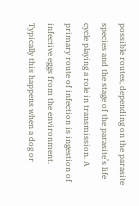possible routes, depending on the parasite species and the stage of the parasite’s life cycle playing a role in transmission. A primary route of infection is ingestion of infective eggs from the environment. Typically this happens when a dog or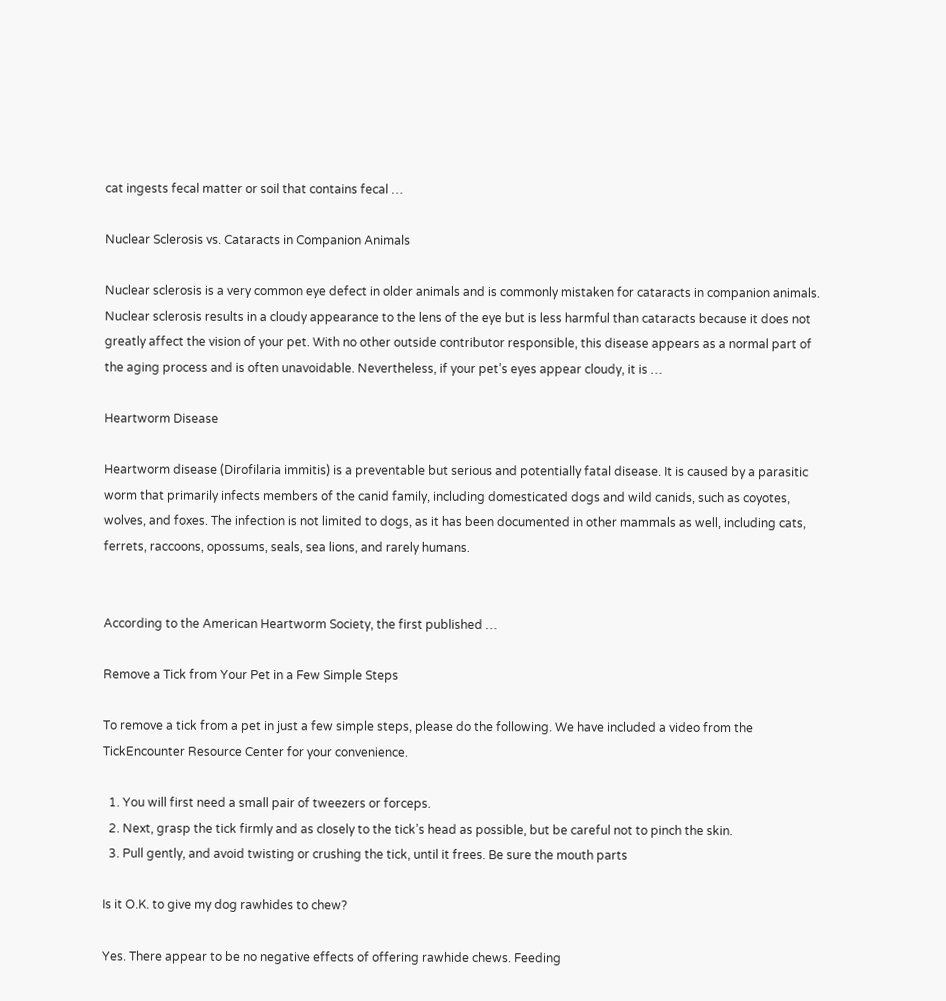cat ingests fecal matter or soil that contains fecal …

Nuclear Sclerosis vs. Cataracts in Companion Animals

Nuclear sclerosis is a very common eye defect in older animals and is commonly mistaken for cataracts in companion animals. Nuclear sclerosis results in a cloudy appearance to the lens of the eye but is less harmful than cataracts because it does not greatly affect the vision of your pet. With no other outside contributor responsible, this disease appears as a normal part of the aging process and is often unavoidable. Nevertheless, if your pet’s eyes appear cloudy, it is …

Heartworm Disease

Heartworm disease (Dirofilaria immitis) is a preventable but serious and potentially fatal disease. It is caused by a parasitic worm that primarily infects members of the canid family, including domesticated dogs and wild canids, such as coyotes, wolves, and foxes. The infection is not limited to dogs, as it has been documented in other mammals as well, including cats, ferrets, raccoons, opossums, seals, sea lions, and rarely humans.


According to the American Heartworm Society, the first published …

Remove a Tick from Your Pet in a Few Simple Steps

To remove a tick from a pet in just a few simple steps, please do the following. We have included a video from the TickEncounter Resource Center for your convenience.

  1. You will first need a small pair of tweezers or forceps.
  2. Next, grasp the tick firmly and as closely to the tick’s head as possible, but be careful not to pinch the skin.
  3. Pull gently, and avoid twisting or crushing the tick, until it frees. Be sure the mouth parts

Is it O.K. to give my dog rawhides to chew?

Yes. There appear to be no negative effects of offering rawhide chews. Feeding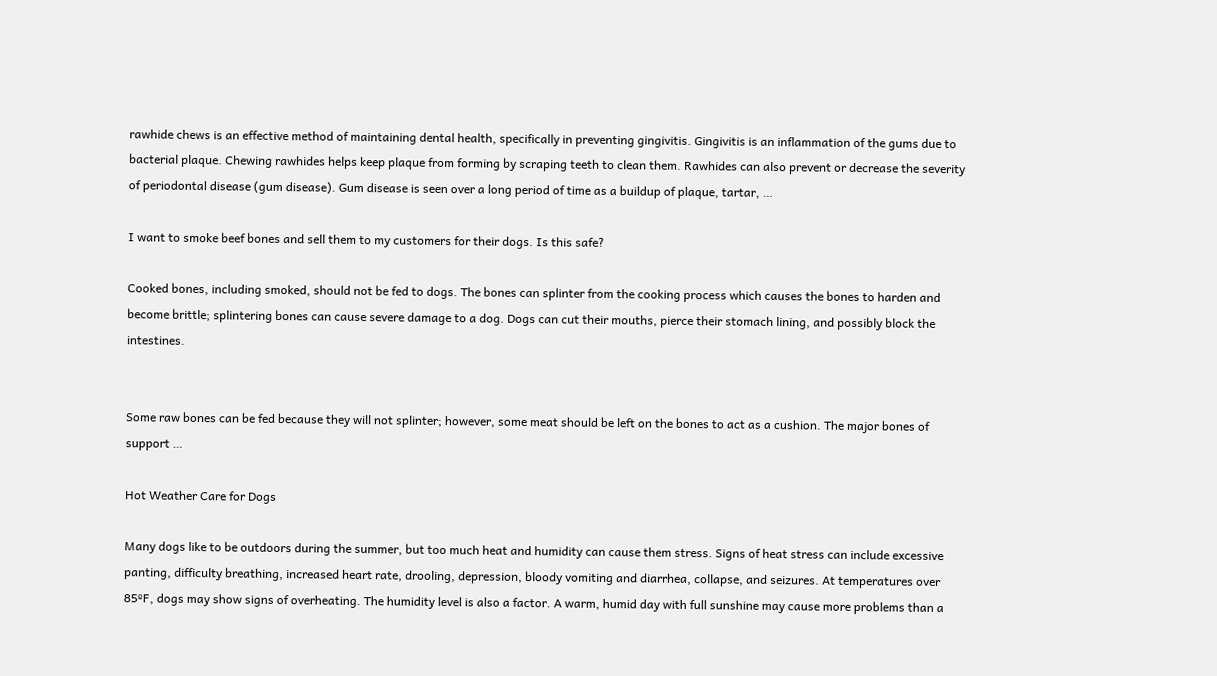rawhide chews is an effective method of maintaining dental health, specifically in preventing gingivitis. Gingivitis is an inflammation of the gums due to bacterial plaque. Chewing rawhides helps keep plaque from forming by scraping teeth to clean them. Rawhides can also prevent or decrease the severity of periodontal disease (gum disease). Gum disease is seen over a long period of time as a buildup of plaque, tartar, …

I want to smoke beef bones and sell them to my customers for their dogs. Is this safe?

Cooked bones, including smoked, should not be fed to dogs. The bones can splinter from the cooking process which causes the bones to harden and become brittle; splintering bones can cause severe damage to a dog. Dogs can cut their mouths, pierce their stomach lining, and possibly block the intestines.


Some raw bones can be fed because they will not splinter; however, some meat should be left on the bones to act as a cushion. The major bones of support …

Hot Weather Care for Dogs

Many dogs like to be outdoors during the summer, but too much heat and humidity can cause them stress. Signs of heat stress can include excessive panting, difficulty breathing, increased heart rate, drooling, depression, bloody vomiting and diarrhea, collapse, and seizures. At temperatures over 85ºF, dogs may show signs of overheating. The humidity level is also a factor. A warm, humid day with full sunshine may cause more problems than a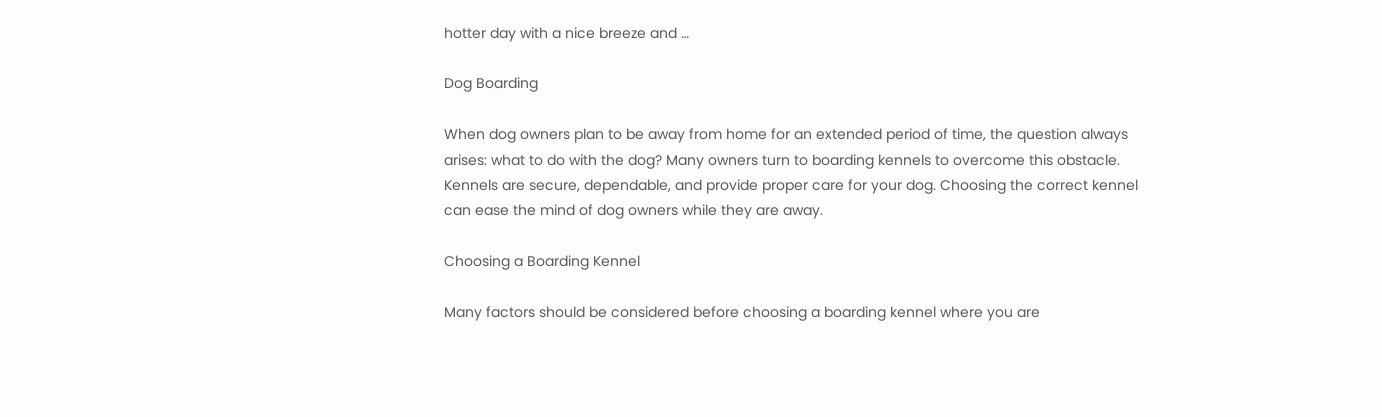hotter day with a nice breeze and …

Dog Boarding

When dog owners plan to be away from home for an extended period of time, the question always arises: what to do with the dog? Many owners turn to boarding kennels to overcome this obstacle. Kennels are secure, dependable, and provide proper care for your dog. Choosing the correct kennel can ease the mind of dog owners while they are away.

Choosing a Boarding Kennel

Many factors should be considered before choosing a boarding kennel where you are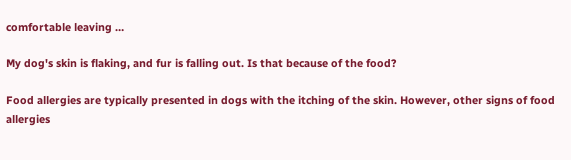comfortable leaving …

My dog's skin is flaking, and fur is falling out. Is that because of the food?

Food allergies are typically presented in dogs with the itching of the skin. However, other signs of food allergies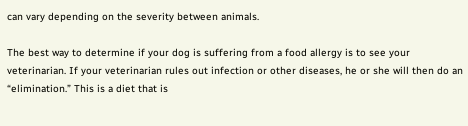can vary depending on the severity between animals.

The best way to determine if your dog is suffering from a food allergy is to see your veterinarian. If your veterinarian rules out infection or other diseases, he or she will then do an “elimination.” This is a diet that is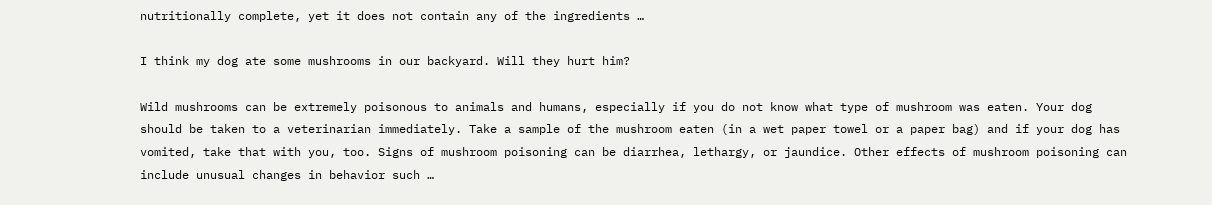nutritionally complete, yet it does not contain any of the ingredients …

I think my dog ate some mushrooms in our backyard. Will they hurt him?

Wild mushrooms can be extremely poisonous to animals and humans, especially if you do not know what type of mushroom was eaten. Your dog should be taken to a veterinarian immediately. Take a sample of the mushroom eaten (in a wet paper towel or a paper bag) and if your dog has vomited, take that with you, too. Signs of mushroom poisoning can be diarrhea, lethargy, or jaundice. Other effects of mushroom poisoning can include unusual changes in behavior such …